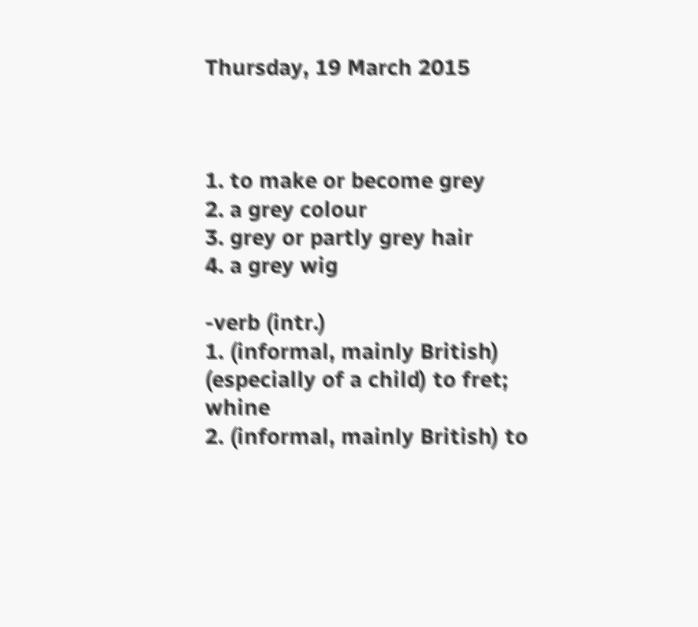Thursday, 19 March 2015



1. to make or become grey
2. a grey colour
3. grey or partly grey hair
4. a grey wig

-verb (intr.)
1. (informal, mainly British) (especially of a child) to fret; whine
2. (informal, mainly British) to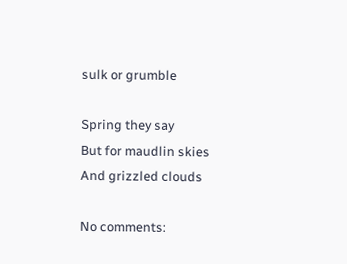sulk or grumble

Spring they say
But for maudlin skies
And grizzled clouds

No comments: